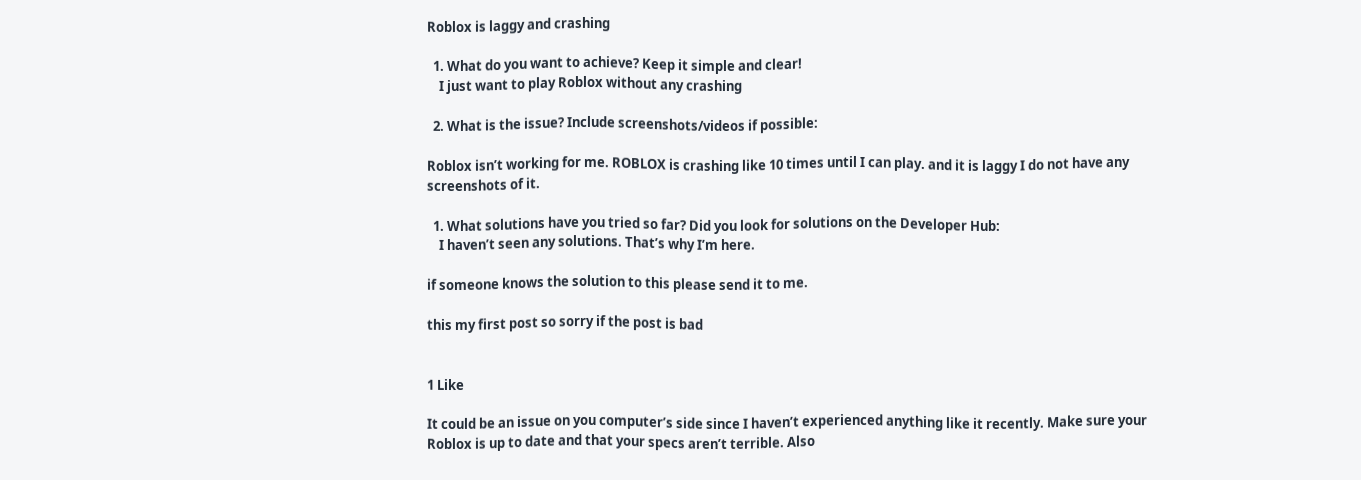Roblox is laggy and crashing

  1. What do you want to achieve? Keep it simple and clear!
    I just want to play Roblox without any crashing

  2. What is the issue? Include screenshots/videos if possible:

Roblox isn’t working for me. ROBLOX is crashing like 10 times until I can play. and it is laggy I do not have any screenshots of it.

  1. What solutions have you tried so far? Did you look for solutions on the Developer Hub:
    I haven’t seen any solutions. That’s why I’m here.

if someone knows the solution to this please send it to me.

this my first post so sorry if the post is bad


1 Like

It could be an issue on you computer’s side since I haven’t experienced anything like it recently. Make sure your Roblox is up to date and that your specs aren’t terrible. Also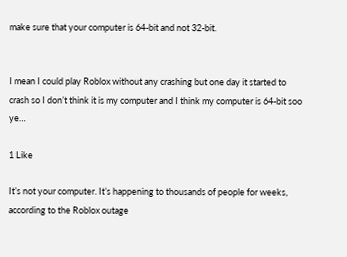make sure that your computer is 64-bit and not 32-bit.


I mean I could play Roblox without any crashing but one day it started to crash so I don’t think it is my computer and I think my computer is 64-bit soo ye…

1 Like

It’s not your computer. It’s happening to thousands of people for weeks, according to the Roblox outage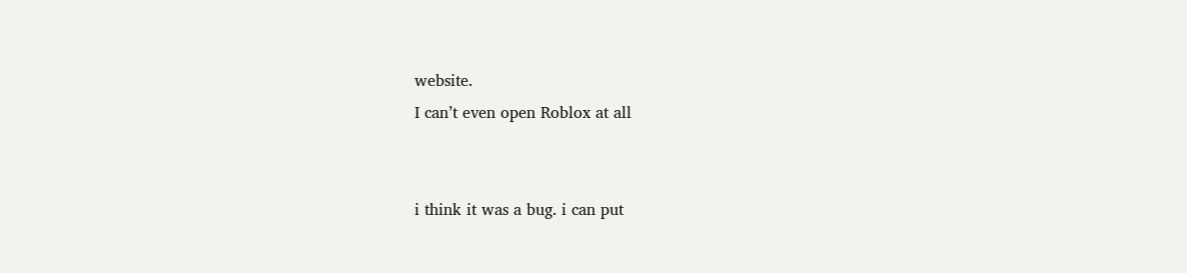website.
I can’t even open Roblox at all


i think it was a bug. i can put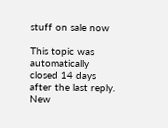stuff on sale now

This topic was automatically closed 14 days after the last reply. New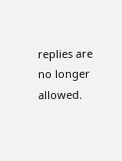replies are no longer allowed.